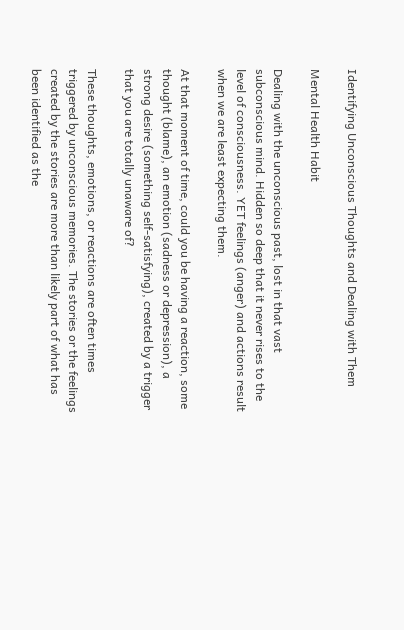Identifying Unconscious Thoughts and Dealing with Them

Mental Health Habit

Dealing with the unconscious past, lost in that vast subconscious mind. Hidden so deep that it never rises to the level of consciousness. YET feelings (anger) and actions result when we are least expecting them.

At that moment of time, could you be having a reaction, some thought (blame), an emotion (sadness or depression), a strong desire (something self-satisfying), created by a trigger that you are totally unaware of?

These thoughts, emotions, or reactions are often times triggered by unconscious memories. The stories or the feelings created by the stories are more than likely part of what has been identified as the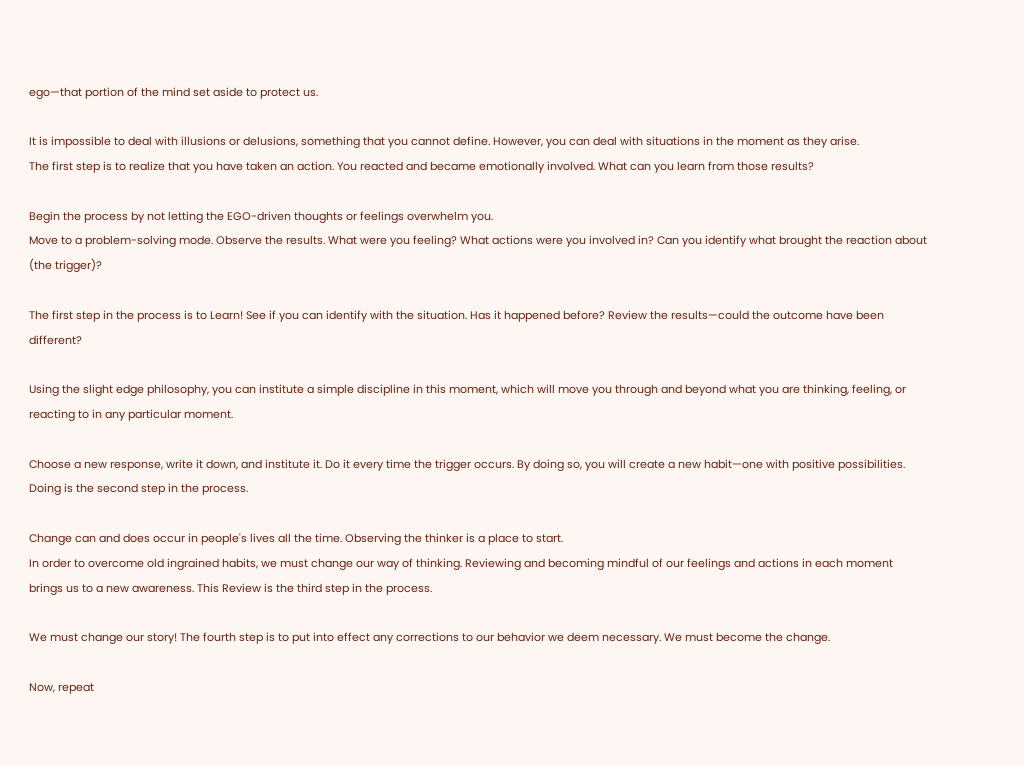ego—that portion of the mind set aside to protect us.

It is impossible to deal with illusions or delusions, something that you cannot define. However, you can deal with situations in the moment as they arise.
The first step is to realize that you have taken an action. You reacted and became emotionally involved. What can you learn from those results?

Begin the process by not letting the EGO-driven thoughts or feelings overwhelm you.
Move to a problem-solving mode. Observe the results. What were you feeling? What actions were you involved in? Can you identify what brought the reaction about (the trigger)?

The first step in the process is to Learn! See if you can identify with the situation. Has it happened before? Review the results—could the outcome have been different?

Using the slight edge philosophy, you can institute a simple discipline in this moment, which will move you through and beyond what you are thinking, feeling, or reacting to in any particular moment.

Choose a new response, write it down, and institute it. Do it every time the trigger occurs. By doing so, you will create a new habit—one with positive possibilities. Doing is the second step in the process.

Change can and does occur in people's lives all the time. Observing the thinker is a place to start.
In order to overcome old ingrained habits, we must change our way of thinking. Reviewing and becoming mindful of our feelings and actions in each moment brings us to a new awareness. This Review is the third step in the process.

We must change our story! The fourth step is to put into effect any corrections to our behavior we deem necessary. We must become the change.

Now, repeat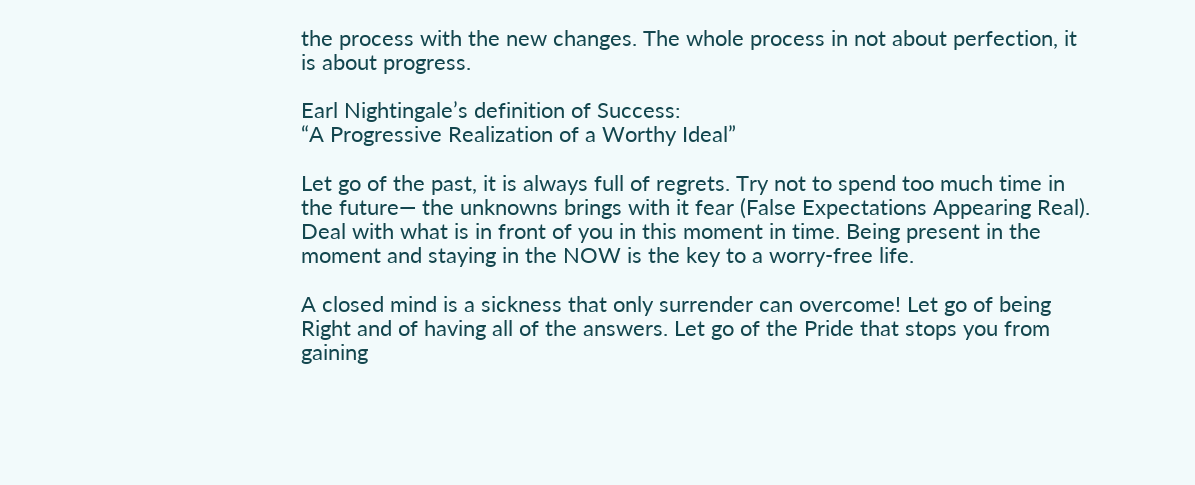the process with the new changes. The whole process in not about perfection, it is about progress.

Earl Nightingale’s definition of Success:
“A Progressive Realization of a Worthy Ideal”

Let go of the past, it is always full of regrets. Try not to spend too much time in the future— the unknowns brings with it fear (False Expectations Appearing Real). Deal with what is in front of you in this moment in time. Being present in the moment and staying in the NOW is the key to a worry-free life.

A closed mind is a sickness that only surrender can overcome! Let go of being Right and of having all of the answers. Let go of the Pride that stops you from gaining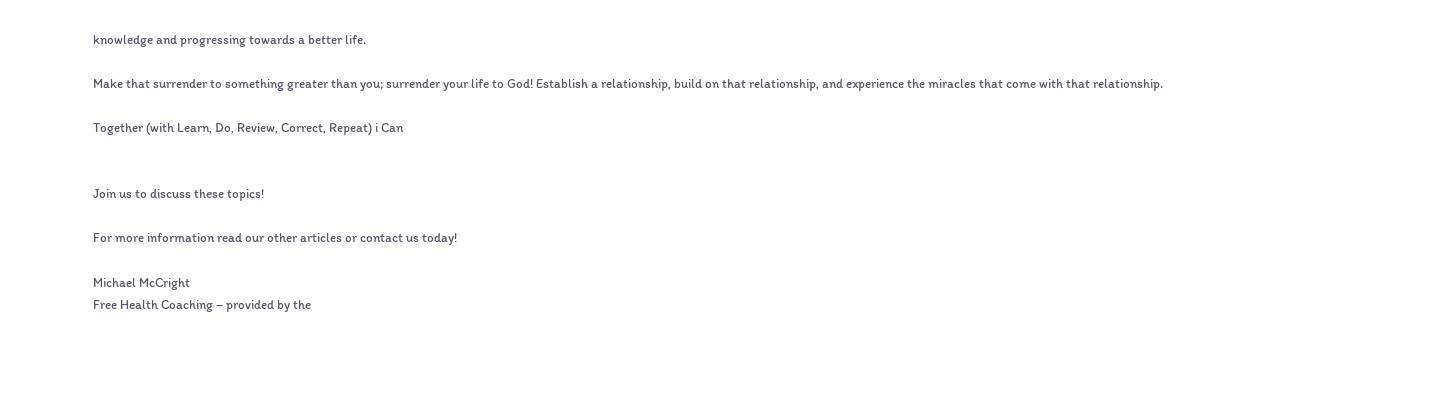knowledge and progressing towards a better life.

Make that surrender to something greater than you; surrender your life to God! Establish a relationship, build on that relationship, and experience the miracles that come with that relationship.

Together (with Learn, Do, Review, Correct, Repeat) i Can


Join us to discuss these topics!

For more information read our other articles or contact us today!

Michael McCright
Free Health Coaching – provided by the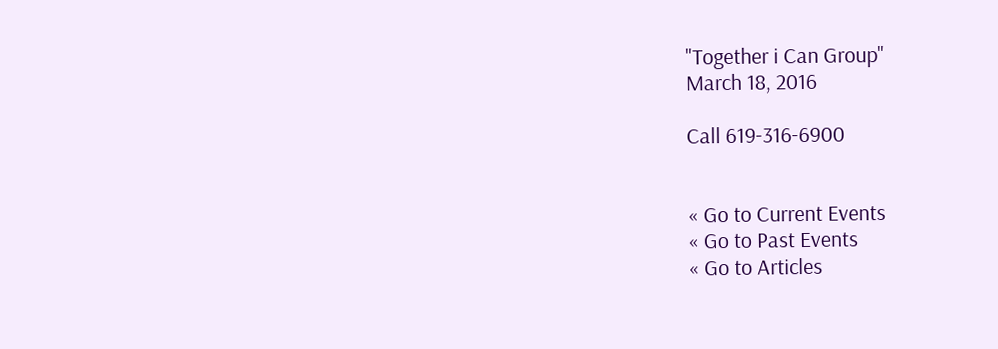"Together i Can Group"
March 18, 2016

Call 619-316-6900


« Go to Current Events
« Go to Past Events
« Go to Articles